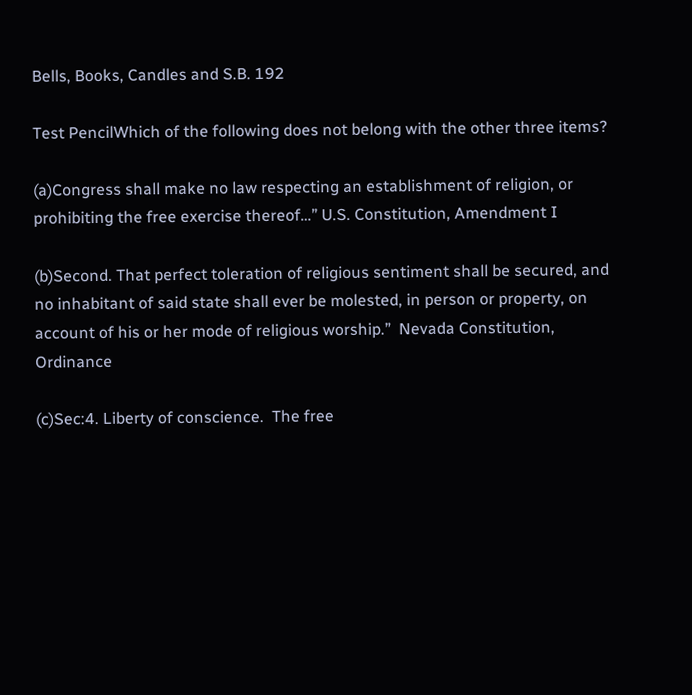Bells, Books, Candles and S.B. 192

Test PencilWhich of the following does not belong with the other three items?

(a)Congress shall make no law respecting an establishment of religion, or prohibiting the free exercise thereof…” U.S. Constitution, Amendment I

(b)Second. That perfect toleration of religious sentiment shall be secured, and no inhabitant of said state shall ever be molested, in person or property, on account of his or her mode of religious worship.”  Nevada Constitution, Ordinance

(c)Sec:4. Liberty of conscience.  The free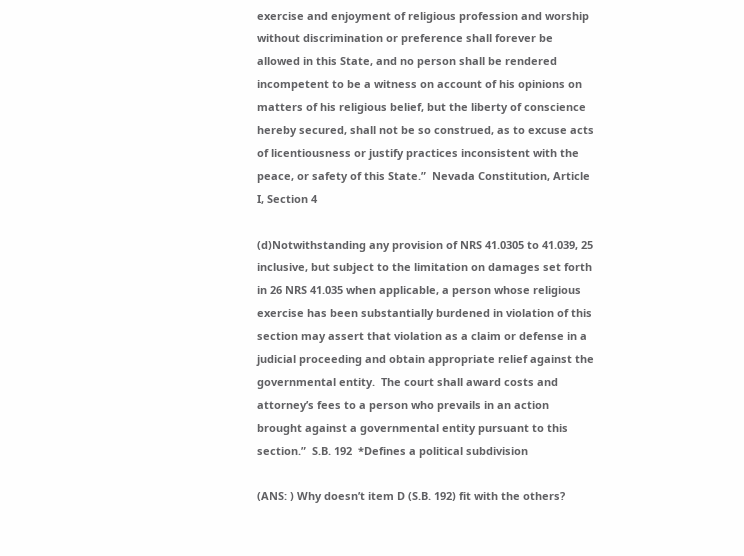exercise and enjoyment of religious profession and worship without discrimination or preference shall forever be allowed in this State, and no person shall be rendered incompetent to be a witness on account of his opinions on matters of his religious belief, but the liberty of conscience hereby secured, shall not be so construed, as to excuse acts of licentiousness or justify practices inconsistent with the peace, or safety of this State.”  Nevada Constitution, Article I, Section 4

(d)Notwithstanding any provision of NRS 41.0305 to 41.039, 25 inclusive, but subject to the limitation on damages set forth in 26 NRS 41.035 when applicable, a person whose religious exercise has been substantially burdened in violation of this section may assert that violation as a claim or defense in a judicial proceeding and obtain appropriate relief against the governmental entity.  The court shall award costs and attorney’s fees to a person who prevails in an action brought against a governmental entity pursuant to this section.”  S.B. 192  *Defines a political subdivision

(ANS: ) Why doesn’t item D (S.B. 192) fit with the others?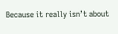Because it really isn’t about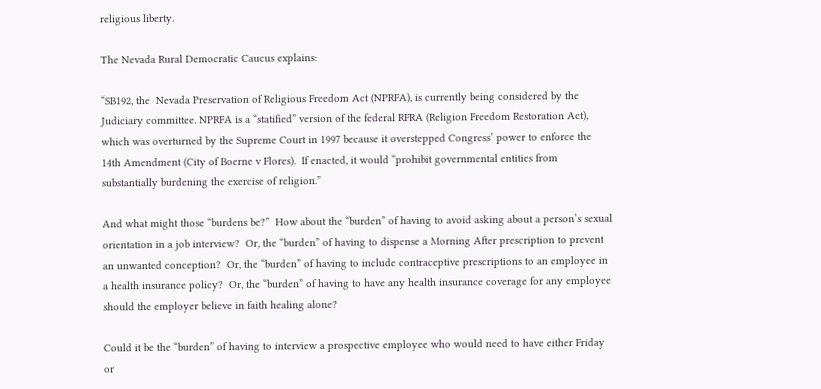religious liberty.

The Nevada Rural Democratic Caucus explains:

“SB192, the  Nevada Preservation of Religious Freedom Act (NPRFA), is currently being considered by the Judiciary committee. NPRFA is a “statified” version of the federal RFRA (Religion Freedom Restoration Act), which was overturned by the Supreme Court in 1997 because it overstepped Congress’ power to enforce the 14th Amendment (City of Boerne v Flores).  If enacted, it would “prohibit governmental entities from substantially burdening the exercise of religion.”

And what might those “burdens be?”  How about the “burden” of having to avoid asking about a person’s sexual orientation in a job interview?  Or, the “burden” of having to dispense a Morning After prescription to prevent an unwanted conception?  Or, the “burden” of having to include contraceptive prescriptions to an employee in a health insurance policy?  Or, the “burden” of having to have any health insurance coverage for any employee should the employer believe in faith healing alone?

Could it be the “burden” of having to interview a prospective employee who would need to have either Friday or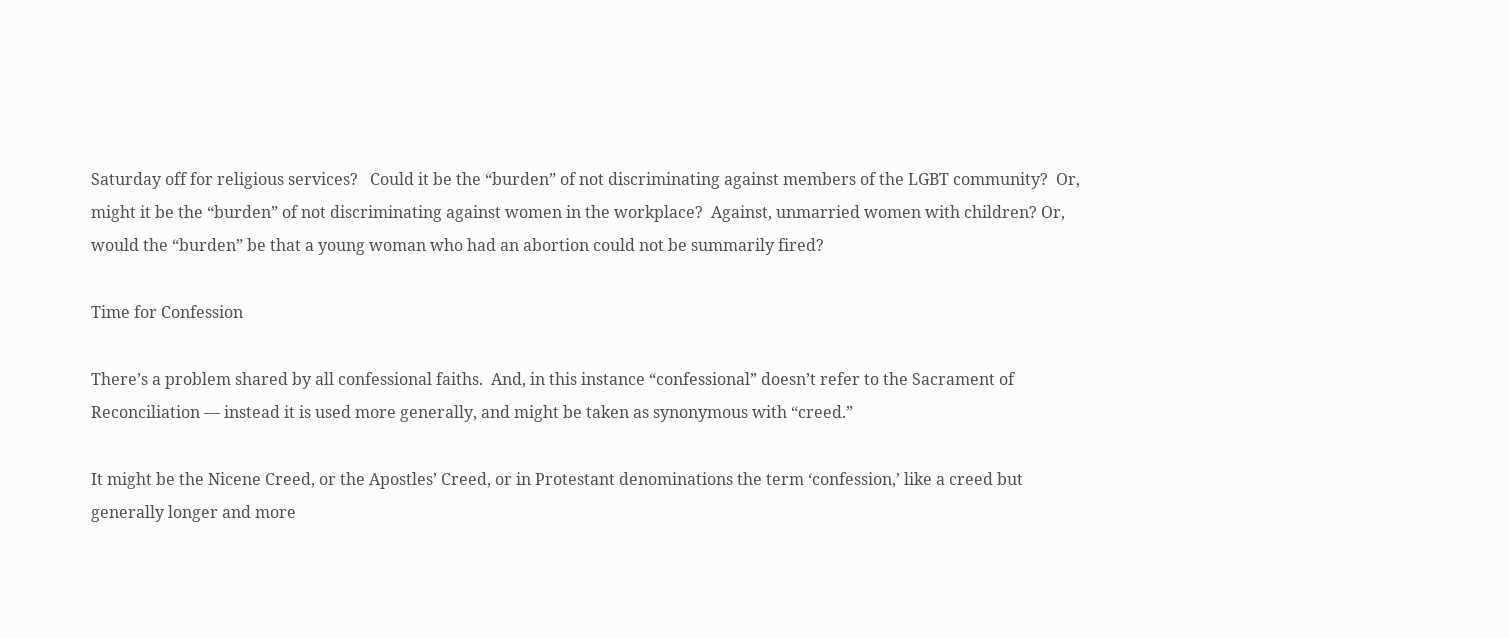Saturday off for religious services?   Could it be the “burden” of not discriminating against members of the LGBT community?  Or, might it be the “burden” of not discriminating against women in the workplace?  Against, unmarried women with children? Or, would the “burden” be that a young woman who had an abortion could not be summarily fired?

Time for Confession

There’s a problem shared by all confessional faiths.  And, in this instance “confessional” doesn’t refer to the Sacrament of Reconciliation — instead it is used more generally, and might be taken as synonymous with “creed.”

It might be the Nicene Creed, or the Apostles’ Creed, or in Protestant denominations the term ‘confession,’ like a creed but generally longer and more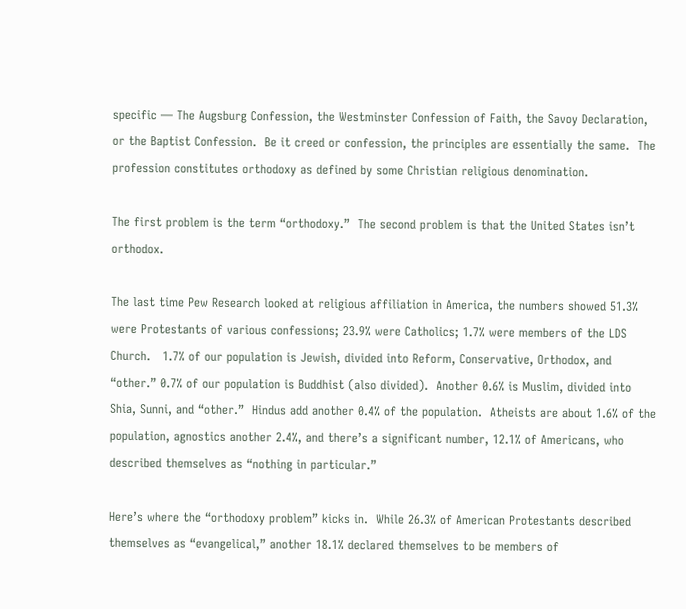specific — The Augsburg Confession, the Westminster Confession of Faith, the Savoy Declaration, or the Baptist Confession.  Be it creed or confession, the principles are essentially the same.  The profession constitutes orthodoxy as defined by some Christian religious denomination.

The first problem is the term “orthodoxy.”  The second problem is that the United States isn’t orthodox.

The last time Pew Research looked at religious affiliation in America, the numbers showed 51.3% were Protestants of various confessions; 23.9% were Catholics; 1.7% were members of the LDS Church.   1.7% of our population is Jewish, divided into Reform, Conservative, Orthodox, and “other.” 0.7% of our population is Buddhist (also divided).  Another 0.6% is Muslim, divided into Shia, Sunni, and “other.”  Hindus add another 0.4% of the population.  Atheists are about 1.6% of the population, agnostics another 2.4%, and there’s a significant number, 12.1% of Americans, who described themselves as “nothing in particular.”

Here’s where the “orthodoxy problem” kicks in.  While 26.3% of American Protestants described themselves as “evangelical,” another 18.1% declared themselves to be members of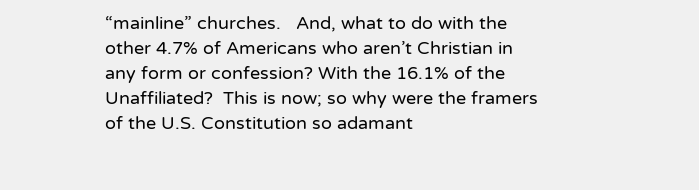“mainline” churches.   And, what to do with the other 4.7% of Americans who aren’t Christian in any form or confession? With the 16.1% of the Unaffiliated?  This is now; so why were the framers of the U.S. Constitution so adamant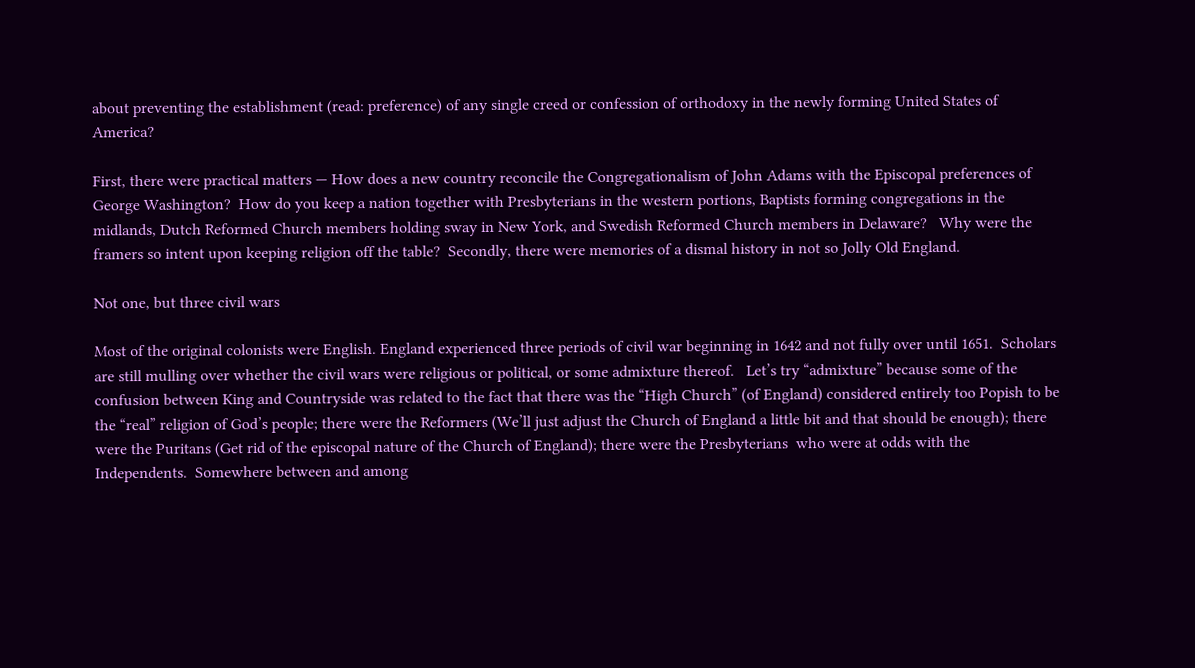about preventing the establishment (read: preference) of any single creed or confession of orthodoxy in the newly forming United States of America?

First, there were practical matters — How does a new country reconcile the Congregationalism of John Adams with the Episcopal preferences of George Washington?  How do you keep a nation together with Presbyterians in the western portions, Baptists forming congregations in the midlands, Dutch Reformed Church members holding sway in New York, and Swedish Reformed Church members in Delaware?   Why were the framers so intent upon keeping religion off the table?  Secondly, there were memories of a dismal history in not so Jolly Old England.

Not one, but three civil wars

Most of the original colonists were English. England experienced three periods of civil war beginning in 1642 and not fully over until 1651.  Scholars are still mulling over whether the civil wars were religious or political, or some admixture thereof.   Let’s try “admixture” because some of the confusion between King and Countryside was related to the fact that there was the “High Church” (of England) considered entirely too Popish to be the “real” religion of God’s people; there were the Reformers (We’ll just adjust the Church of England a little bit and that should be enough); there were the Puritans (Get rid of the episcopal nature of the Church of England); there were the Presbyterians  who were at odds with the Independents.  Somewhere between and among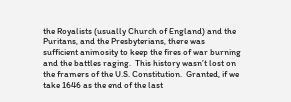the Royalists (usually Church of England) and the Puritans, and the Presbyterians, there was sufficient animosity to keep the fires of war burning and the battles raging.  This history wasn’t lost on the framers of the U.S. Constitution.  Granted, if we take 1646 as the end of the last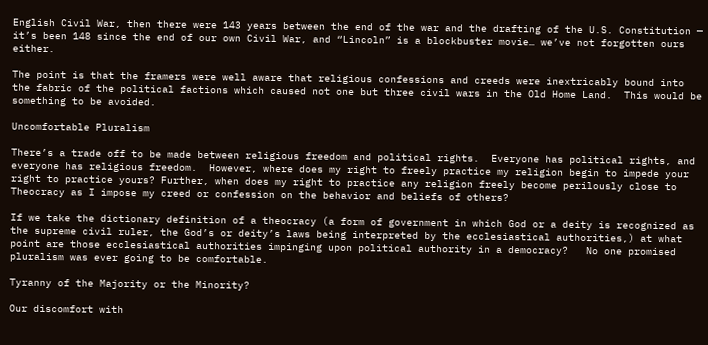English Civil War, then there were 143 years between the end of the war and the drafting of the U.S. Constitution — it’s been 148 since the end of our own Civil War, and “Lincoln” is a blockbuster movie… we’ve not forgotten ours either.

The point is that the framers were well aware that religious confessions and creeds were inextricably bound into the fabric of the political factions which caused not one but three civil wars in the Old Home Land.  This would be something to be avoided.

Uncomfortable Pluralism

There’s a trade off to be made between religious freedom and political rights.  Everyone has political rights, and everyone has religious freedom.  However, where does my right to freely practice my religion begin to impede your right to practice yours? Further, when does my right to practice any religion freely become perilously close to Theocracy as I impose my creed or confession on the behavior and beliefs of others?

If we take the dictionary definition of a theocracy (a form of government in which God or a deity is recognized as the supreme civil ruler, the God’s or deity’s laws being interpreted by the ecclesiastical authorities,) at what point are those ecclesiastical authorities impinging upon political authority in a democracy?   No one promised pluralism was ever going to be comfortable.

Tyranny of the Majority or the Minority?

Our discomfort with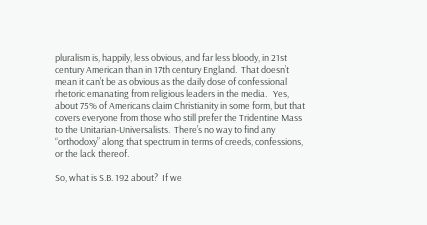pluralism is, happily, less obvious, and far less bloody, in 21st century American than in 17th century England.  That doesn’t mean it can’t be as obvious as the daily dose of confessional rhetoric emanating from religious leaders in the media.   Yes, about 75% of Americans claim Christianity in some form, but that covers everyone from those who still prefer the Tridentine Mass to the Unitarian-Universalists.  There’s no way to find any “orthodoxy” along that spectrum in terms of creeds, confessions, or the lack thereof.

So, what is S.B. 192 about?  If we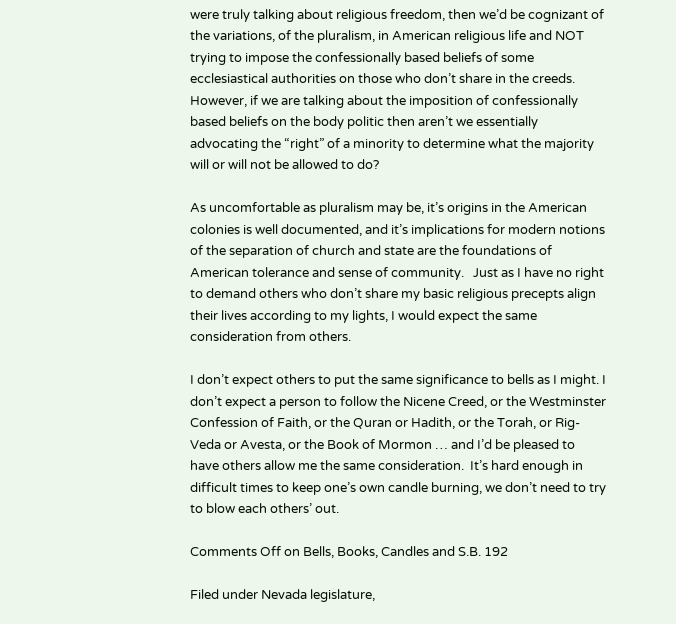were truly talking about religious freedom, then we’d be cognizant of the variations, of the pluralism, in American religious life and NOT trying to impose the confessionally based beliefs of some ecclesiastical authorities on those who don’t share in the creeds.  However, if we are talking about the imposition of confessionally based beliefs on the body politic then aren’t we essentially advocating the “right” of a minority to determine what the majority will or will not be allowed to do?

As uncomfortable as pluralism may be, it’s origins in the American colonies is well documented, and it’s implications for modern notions of the separation of church and state are the foundations of American tolerance and sense of community.   Just as I have no right to demand others who don’t share my basic religious precepts align their lives according to my lights, I would expect the same consideration from others.

I don’t expect others to put the same significance to bells as I might. I don’t expect a person to follow the Nicene Creed, or the Westminster Confession of Faith, or the Quran or Hadith, or the Torah, or Rig-Veda or Avesta, or the Book of Mormon … and I’d be pleased to have others allow me the same consideration.  It’s hard enough in difficult times to keep one’s own candle burning, we don’t need to try to blow each others’ out.

Comments Off on Bells, Books, Candles and S.B. 192

Filed under Nevada legislature,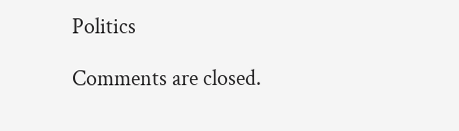Politics

Comments are closed.